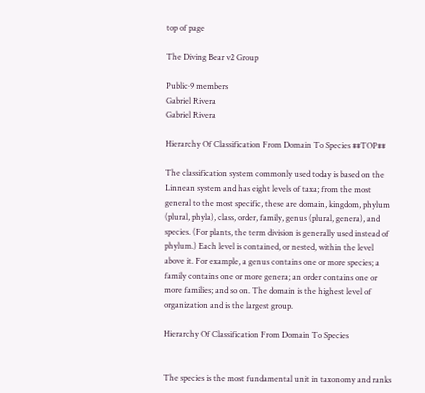top of page

The Diving Bear v2 Group

Public·9 members
Gabriel Rivera
Gabriel Rivera

Hierarchy Of Classification From Domain To Species ##TOP##

The classification system commonly used today is based on the Linnean system and has eight levels of taxa; from the most general to the most specific, these are domain, kingdom, phylum (plural, phyla), class, order, family, genus (plural, genera), and species. (For plants, the term division is generally used instead of phylum.) Each level is contained, or nested, within the level above it. For example, a genus contains one or more species; a family contains one or more genera; an order contains one or more families; and so on. The domain is the highest level of organization and is the largest group.

Hierarchy Of Classification From Domain To Species


The species is the most fundamental unit in taxonomy and ranks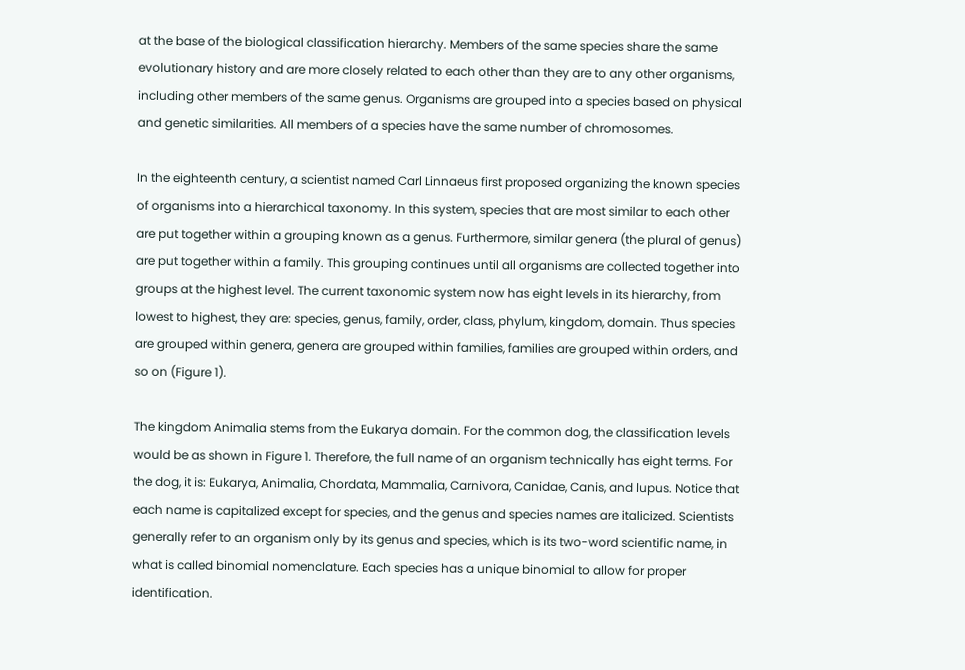at the base of the biological classification hierarchy. Members of the same species share the same evolutionary history and are more closely related to each other than they are to any other organisms, including other members of the same genus. Organisms are grouped into a species based on physical and genetic similarities. All members of a species have the same number of chromosomes.

In the eighteenth century, a scientist named Carl Linnaeus first proposed organizing the known species of organisms into a hierarchical taxonomy. In this system, species that are most similar to each other are put together within a grouping known as a genus. Furthermore, similar genera (the plural of genus) are put together within a family. This grouping continues until all organisms are collected together into groups at the highest level. The current taxonomic system now has eight levels in its hierarchy, from lowest to highest, they are: species, genus, family, order, class, phylum, kingdom, domain. Thus species are grouped within genera, genera are grouped within families, families are grouped within orders, and so on (Figure 1).

The kingdom Animalia stems from the Eukarya domain. For the common dog, the classification levels would be as shown in Figure 1. Therefore, the full name of an organism technically has eight terms. For the dog, it is: Eukarya, Animalia, Chordata, Mammalia, Carnivora, Canidae, Canis, and lupus. Notice that each name is capitalized except for species, and the genus and species names are italicized. Scientists generally refer to an organism only by its genus and species, which is its two-word scientific name, in what is called binomial nomenclature. Each species has a unique binomial to allow for proper identification.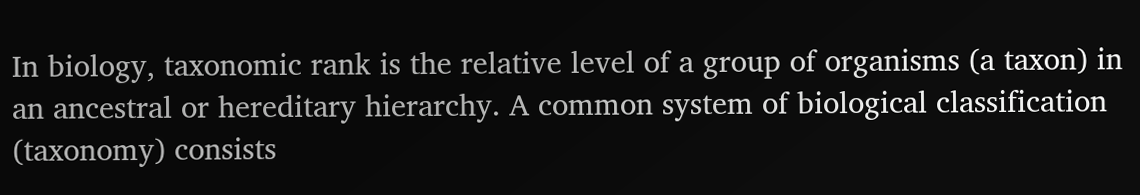In biology, taxonomic rank is the relative level of a group of organisms (a taxon) in an ancestral or hereditary hierarchy. A common system of biological classification (taxonomy) consists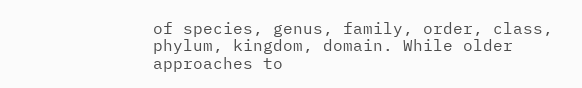of species, genus, family, order, class, phylum, kingdom, domain. While older approaches to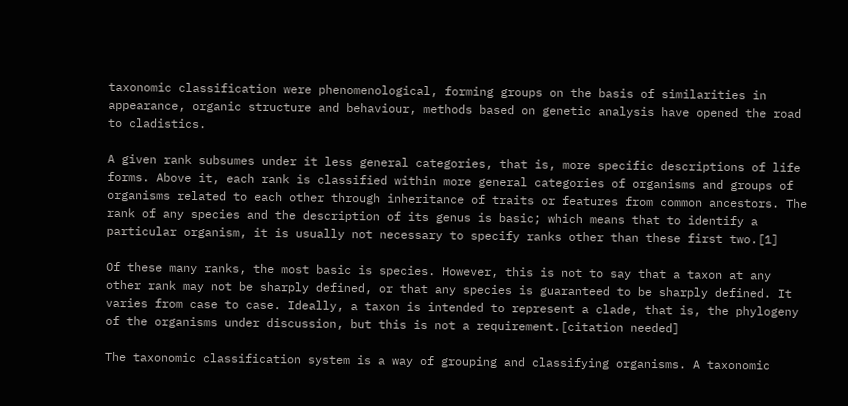taxonomic classification were phenomenological, forming groups on the basis of similarities in appearance, organic structure and behaviour, methods based on genetic analysis have opened the road to cladistics.

A given rank subsumes under it less general categories, that is, more specific descriptions of life forms. Above it, each rank is classified within more general categories of organisms and groups of organisms related to each other through inheritance of traits or features from common ancestors. The rank of any species and the description of its genus is basic; which means that to identify a particular organism, it is usually not necessary to specify ranks other than these first two.[1]

Of these many ranks, the most basic is species. However, this is not to say that a taxon at any other rank may not be sharply defined, or that any species is guaranteed to be sharply defined. It varies from case to case. Ideally, a taxon is intended to represent a clade, that is, the phylogeny of the organisms under discussion, but this is not a requirement.[citation needed]

The taxonomic classification system is a way of grouping and classifying organisms. A taxonomic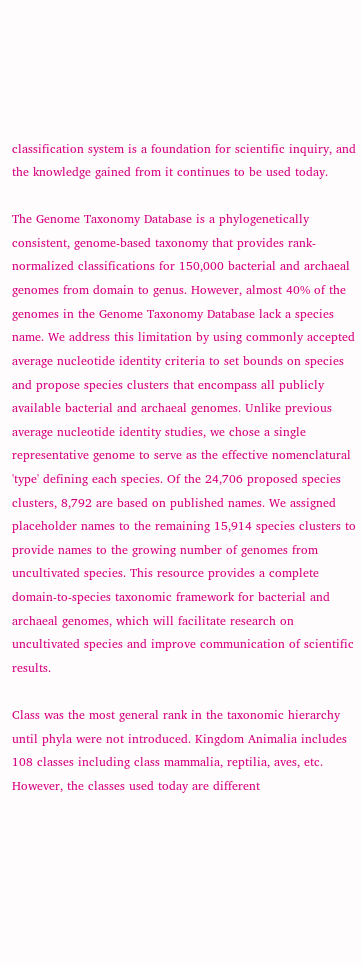classification system is a foundation for scientific inquiry, and the knowledge gained from it continues to be used today.

The Genome Taxonomy Database is a phylogenetically consistent, genome-based taxonomy that provides rank-normalized classifications for 150,000 bacterial and archaeal genomes from domain to genus. However, almost 40% of the genomes in the Genome Taxonomy Database lack a species name. We address this limitation by using commonly accepted average nucleotide identity criteria to set bounds on species and propose species clusters that encompass all publicly available bacterial and archaeal genomes. Unlike previous average nucleotide identity studies, we chose a single representative genome to serve as the effective nomenclatural 'type' defining each species. Of the 24,706 proposed species clusters, 8,792 are based on published names. We assigned placeholder names to the remaining 15,914 species clusters to provide names to the growing number of genomes from uncultivated species. This resource provides a complete domain-to-species taxonomic framework for bacterial and archaeal genomes, which will facilitate research on uncultivated species and improve communication of scientific results.

Class was the most general rank in the taxonomic hierarchy until phyla were not introduced. Kingdom Animalia includes 108 classes including class mammalia, reptilia, aves, etc. However, the classes used today are different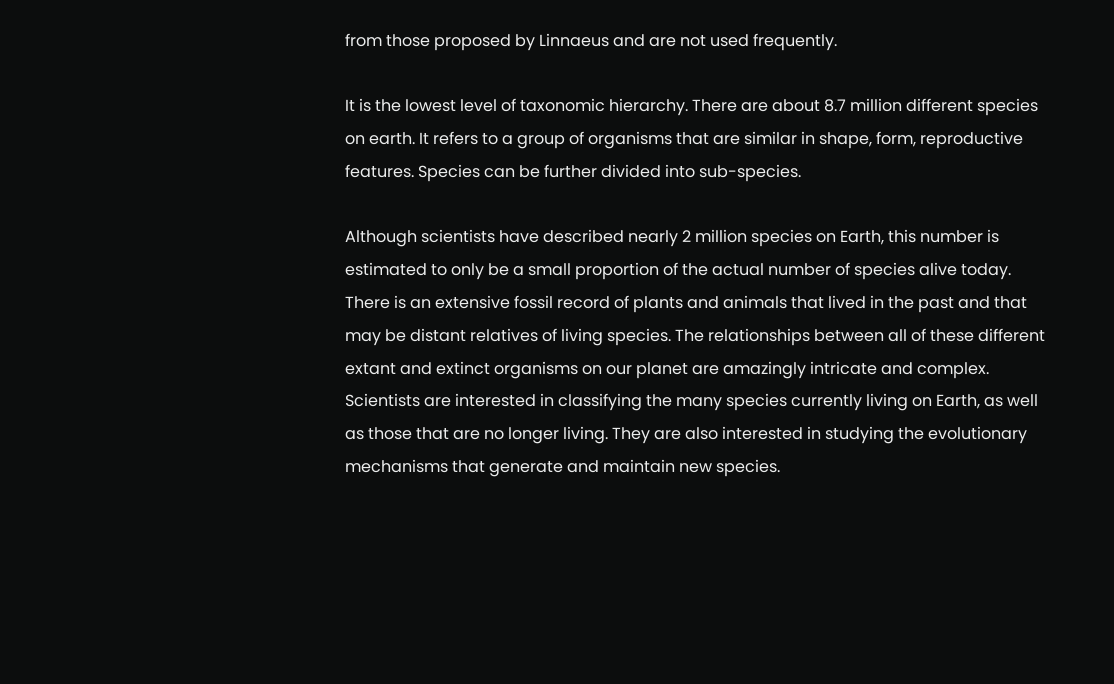from those proposed by Linnaeus and are not used frequently.

It is the lowest level of taxonomic hierarchy. There are about 8.7 million different species on earth. It refers to a group of organisms that are similar in shape, form, reproductive features. Species can be further divided into sub-species.

Although scientists have described nearly 2 million species on Earth, this number is estimated to only be a small proportion of the actual number of species alive today. There is an extensive fossil record of plants and animals that lived in the past and that may be distant relatives of living species. The relationships between all of these different extant and extinct organisms on our planet are amazingly intricate and complex. Scientists are interested in classifying the many species currently living on Earth, as well as those that are no longer living. They are also interested in studying the evolutionary mechanisms that generate and maintain new species.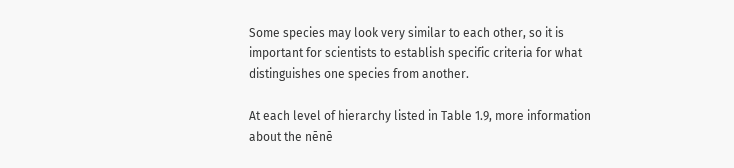Some species may look very similar to each other, so it is important for scientists to establish specific criteria for what distinguishes one species from another.

At each level of hierarchy listed in Table 1.9, more information about the nēnē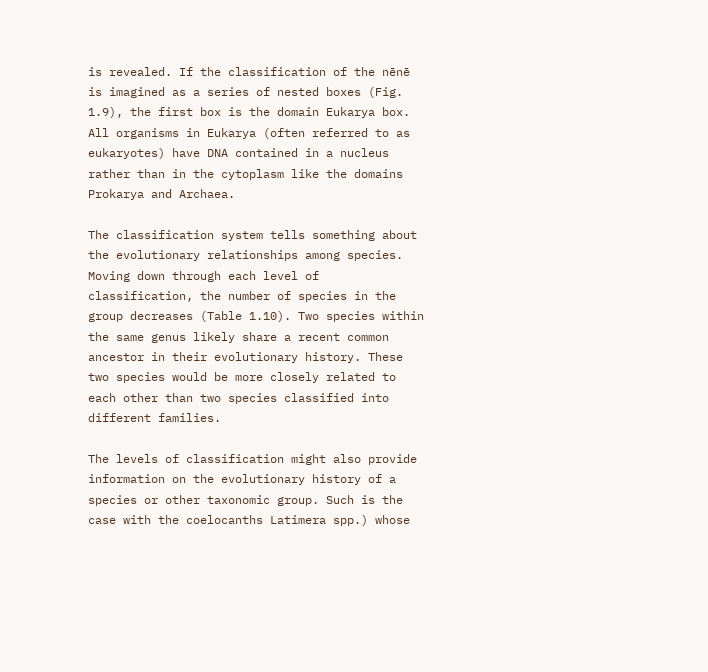is revealed. If the classification of the nēnē is imagined as a series of nested boxes (Fig. 1.9), the first box is the domain Eukarya box. All organisms in Eukarya (often referred to as eukaryotes) have DNA contained in a nucleus rather than in the cytoplasm like the domains Prokarya and Archaea.

The classification system tells something about the evolutionary relationships among species. Moving down through each level of classification, the number of species in the group decreases (Table 1.10). Two species within the same genus likely share a recent common ancestor in their evolutionary history. These two species would be more closely related to each other than two species classified into different families.

The levels of classification might also provide information on the evolutionary history of a species or other taxonomic group. Such is the case with the coelocanths Latimera spp.) whose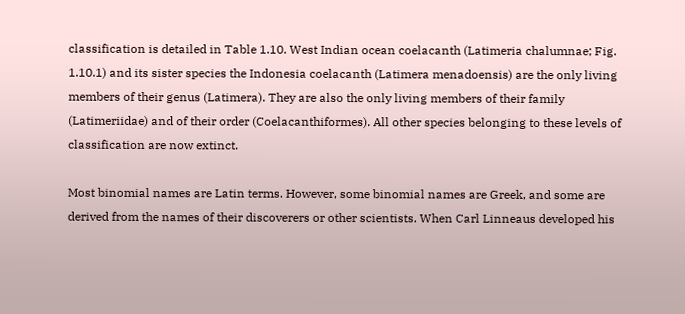classification is detailed in Table 1.10. West Indian ocean coelacanth (Latimeria chalumnae; Fig. 1.10.1) and its sister species the Indonesia coelacanth (Latimera menadoensis) are the only living members of their genus (Latimera). They are also the only living members of their family (Latimeriidae) and of their order (Coelacanthiformes). All other species belonging to these levels of classification are now extinct.

Most binomial names are Latin terms. However, some binomial names are Greek, and some are derived from the names of their discoverers or other scientists. When Carl Linneaus developed his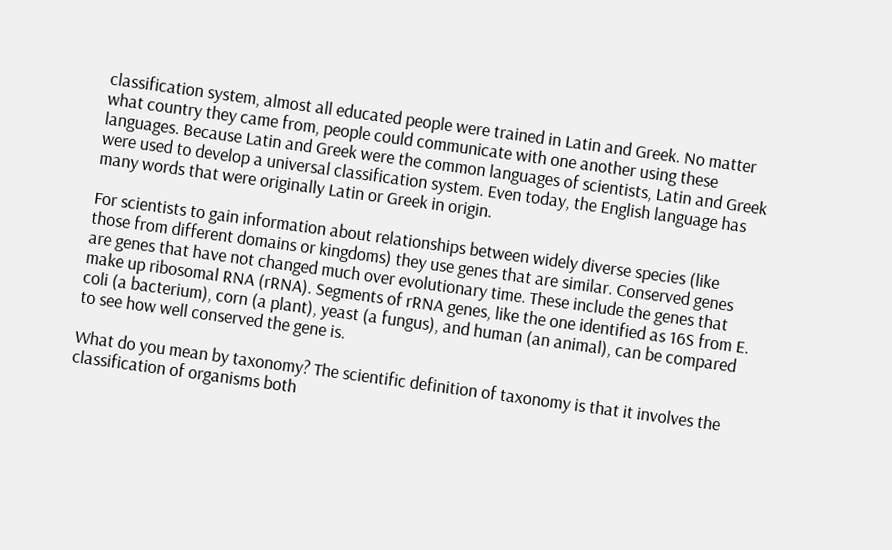classification system, almost all educated people were trained in Latin and Greek. No matter what country they came from, people could communicate with one another using these languages. Because Latin and Greek were the common languages of scientists, Latin and Greek were used to develop a universal classification system. Even today, the English language has many words that were originally Latin or Greek in origin.

For scientists to gain information about relationships between widely diverse species (like those from different domains or kingdoms) they use genes that are similar. Conserved genes are genes that have not changed much over evolutionary time. These include the genes that make up ribosomal RNA (rRNA). Segments of rRNA genes, like the one identified as 16S from E. coli (a bacterium), corn (a plant), yeast (a fungus), and human (an animal), can be compared to see how well conserved the gene is.

What do you mean by taxonomy? The scientific definition of taxonomy is that it involves the classification of organisms both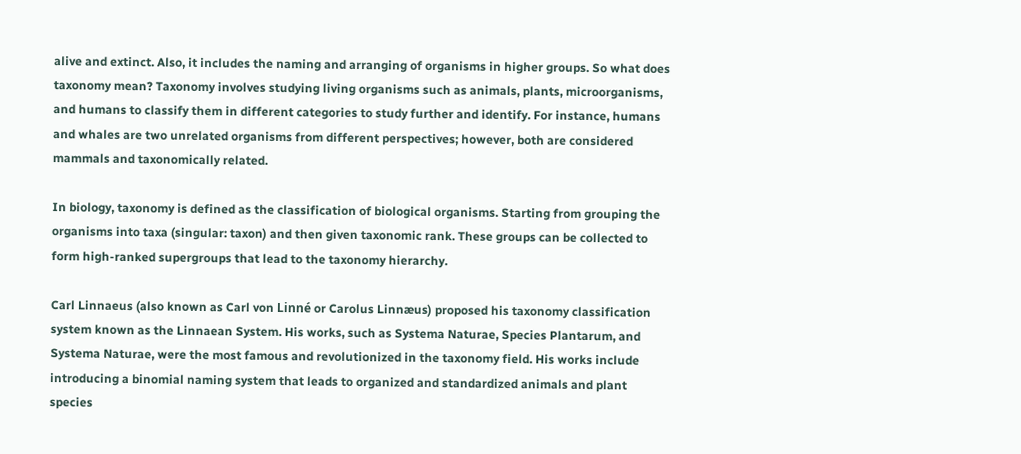alive and extinct. Also, it includes the naming and arranging of organisms in higher groups. So what does taxonomy mean? Taxonomy involves studying living organisms such as animals, plants, microorganisms, and humans to classify them in different categories to study further and identify. For instance, humans and whales are two unrelated organisms from different perspectives; however, both are considered mammals and taxonomically related.

In biology, taxonomy is defined as the classification of biological organisms. Starting from grouping the organisms into taxa (singular: taxon) and then given taxonomic rank. These groups can be collected to form high-ranked supergroups that lead to the taxonomy hierarchy.

Carl Linnaeus (also known as Carl von Linné or Carolus Linnæus) proposed his taxonomy classification system known as the Linnaean System. His works, such as Systema Naturae, Species Plantarum, and Systema Naturae, were the most famous and revolutionized in the taxonomy field. His works include introducing a binomial naming system that leads to organized and standardized animals and plant species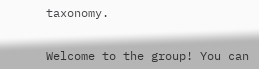taxonomy.


Welcome to the group! You can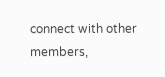connect with other members,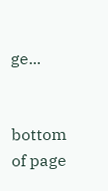ge...


bottom of page